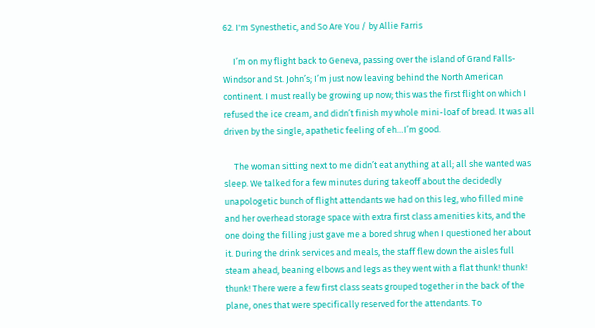62. I'm Synesthetic, and So Are You / by Allie Farris

     I’m on my flight back to Geneva, passing over the island of Grand Falls-Windsor and St. John’s; I’m just now leaving behind the North American continent. I must really be growing up now; this was the first flight on which I refused the ice cream, and didn’t finish my whole mini-loaf of bread. It was all driven by the single, apathetic feeling of eh…I’m good.

     The woman sitting next to me didn’t eat anything at all; all she wanted was sleep. We talked for a few minutes during takeoff about the decidedly unapologetic bunch of flight attendants we had on this leg, who filled mine and her overhead storage space with extra first class amenities kits, and the one doing the filling just gave me a bored shrug when I questioned her about it. During the drink services and meals, the staff flew down the aisles full steam ahead, beaning elbows and legs as they went with a flat thunk! thunk! thunk! There were a few first class seats grouped together in the back of the plane, ones that were specifically reserved for the attendants. To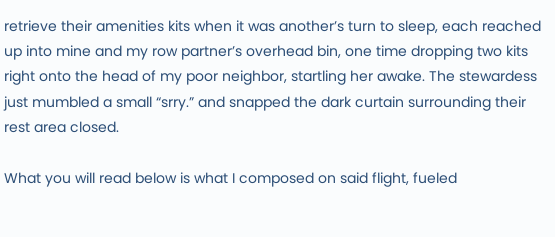retrieve their amenities kits when it was another’s turn to sleep, each reached up into mine and my row partner’s overhead bin, one time dropping two kits right onto the head of my poor neighbor, startling her awake. The stewardess just mumbled a small “srry.” and snapped the dark curtain surrounding their rest area closed.

What you will read below is what I composed on said flight, fueled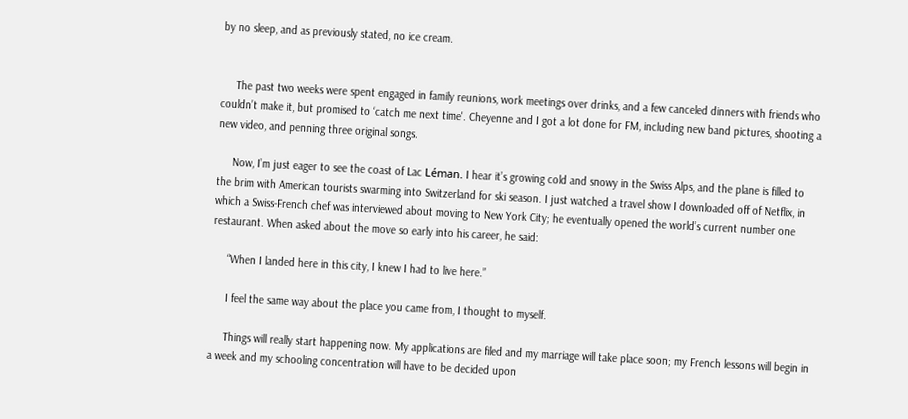by no sleep, and as previously stated, no ice cream.


     The past two weeks were spent engaged in family reunions, work meetings over drinks, and a few canceled dinners with friends who couldn’t make it, but promised to ‘catch me next time'. Cheyenne and I got a lot done for FM, including new band pictures, shooting a new video, and penning three original songs.

     Now, I’m just eager to see the coast of Lac Léman. I hear it’s growing cold and snowy in the Swiss Alps, and the plane is filled to the brim with American tourists swarming into Switzerland for ski season. I just watched a travel show I downloaded off of Netflix, in which a Swiss-French chef was interviewed about moving to New York City; he eventually opened the world’s current number one restaurant. When asked about the move so early into his career, he said:

     “When I landed here in this city, I knew I had to live here.”

     I feel the same way about the place you came from, I thought to myself.

     Things will really start happening now. My applications are filed and my marriage will take place soon; my French lessons will begin in a week and my schooling concentration will have to be decided upon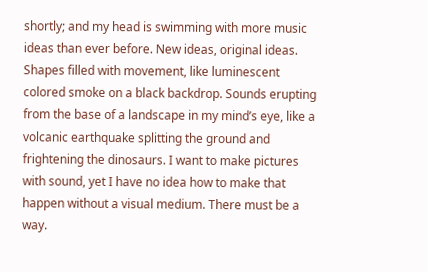shortly; and my head is swimming with more music ideas than ever before. New ideas, original ideas. Shapes filled with movement, like luminescent colored smoke on a black backdrop. Sounds erupting from the base of a landscape in my mind’s eye, like a volcanic earthquake splitting the ground and frightening the dinosaurs. I want to make pictures with sound, yet I have no idea how to make that happen without a visual medium. There must be a way.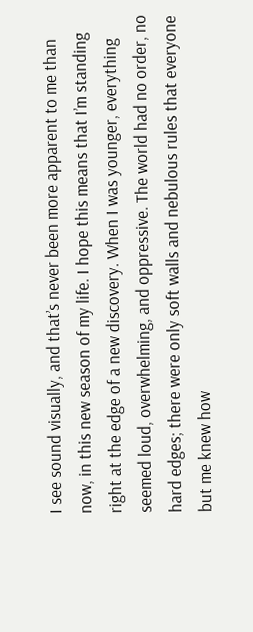I see sound visually, and that’s never been more apparent to me than now, in this new season of my life. I hope this means that I’m standing right at the edge of a new discovery. When I was younger, everything seemed loud, overwhelming, and oppressive. The world had no order, no hard edges; there were only soft walls and nebulous rules that everyone but me knew how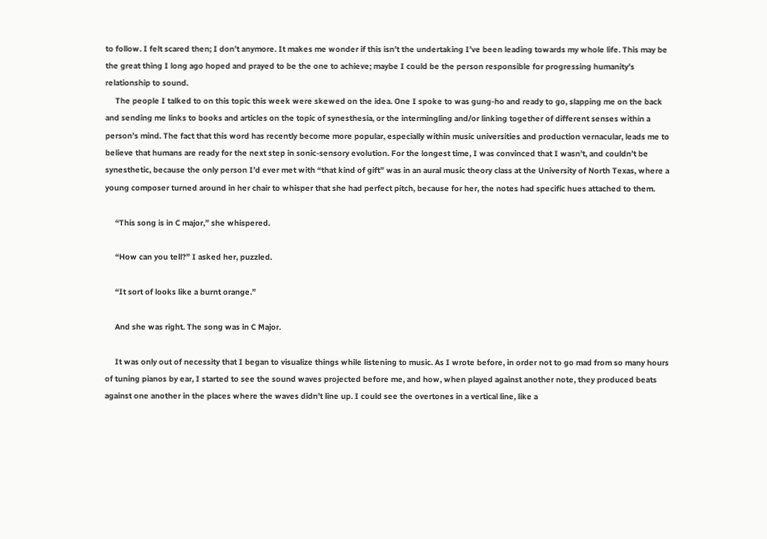to follow. I felt scared then; I don’t anymore. It makes me wonder if this isn’t the undertaking I’ve been leading towards my whole life. This may be the great thing I long ago hoped and prayed to be the one to achieve; maybe I could be the person responsible for progressing humanity’s relationship to sound.
     The people I talked to on this topic this week were skewed on the idea. One I spoke to was gung-ho and ready to go, slapping me on the back and sending me links to books and articles on the topic of synesthesia, or the intermingling and/or linking together of different senses within a person’s mind. The fact that this word has recently become more popular, especially within music universities and production vernacular, leads me to believe that humans are ready for the next step in sonic-sensory evolution. For the longest time, I was convinced that I wasn’t, and couldn’t be synesthetic, because the only person I’d ever met with “that kind of gift” was in an aural music theory class at the University of North Texas, where a young composer turned around in her chair to whisper that she had perfect pitch, because for her, the notes had specific hues attached to them.

     “This song is in C major,” she whispered.

     “How can you tell?” I asked her, puzzled.

     “It sort of looks like a burnt orange.”

     And she was right. The song was in C Major.

     It was only out of necessity that I began to visualize things while listening to music. As I wrote before, in order not to go mad from so many hours of tuning pianos by ear, I started to see the sound waves projected before me, and how, when played against another note, they produced beats against one another in the places where the waves didn’t line up. I could see the overtones in a vertical line, like a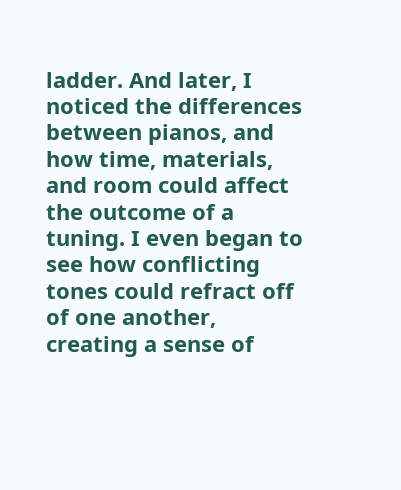ladder. And later, I noticed the differences between pianos, and how time, materials, and room could affect the outcome of a tuning. I even began to see how conflicting tones could refract off of one another, creating a sense of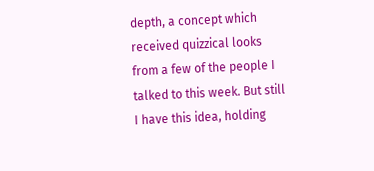depth, a concept which received quizzical looks from a few of the people I talked to this week. But still I have this idea, holding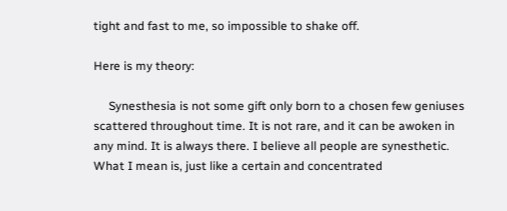tight and fast to me, so impossible to shake off.

Here is my theory:

     Synesthesia is not some gift only born to a chosen few geniuses scattered throughout time. It is not rare, and it can be awoken in any mind. It is always there. I believe all people are synesthetic. What I mean is, just like a certain and concentrated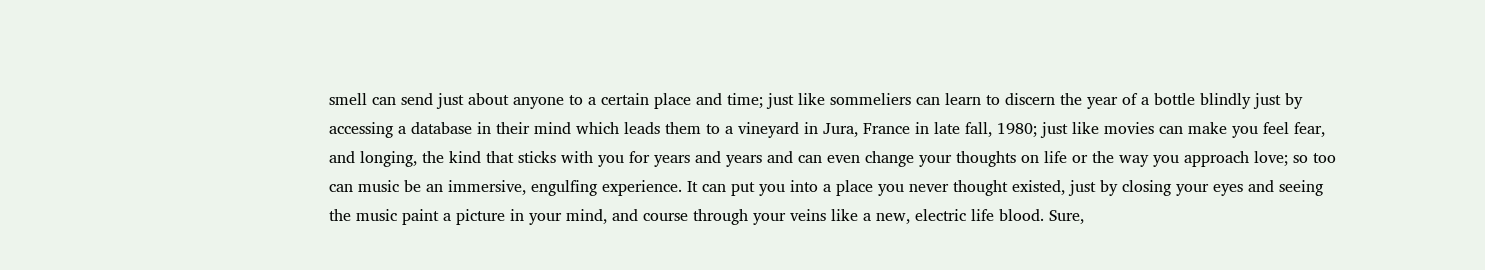smell can send just about anyone to a certain place and time; just like sommeliers can learn to discern the year of a bottle blindly just by accessing a database in their mind which leads them to a vineyard in Jura, France in late fall, 1980; just like movies can make you feel fear, and longing, the kind that sticks with you for years and years and can even change your thoughts on life or the way you approach love; so too can music be an immersive, engulfing experience. It can put you into a place you never thought existed, just by closing your eyes and seeing the music paint a picture in your mind, and course through your veins like a new, electric life blood. Sure,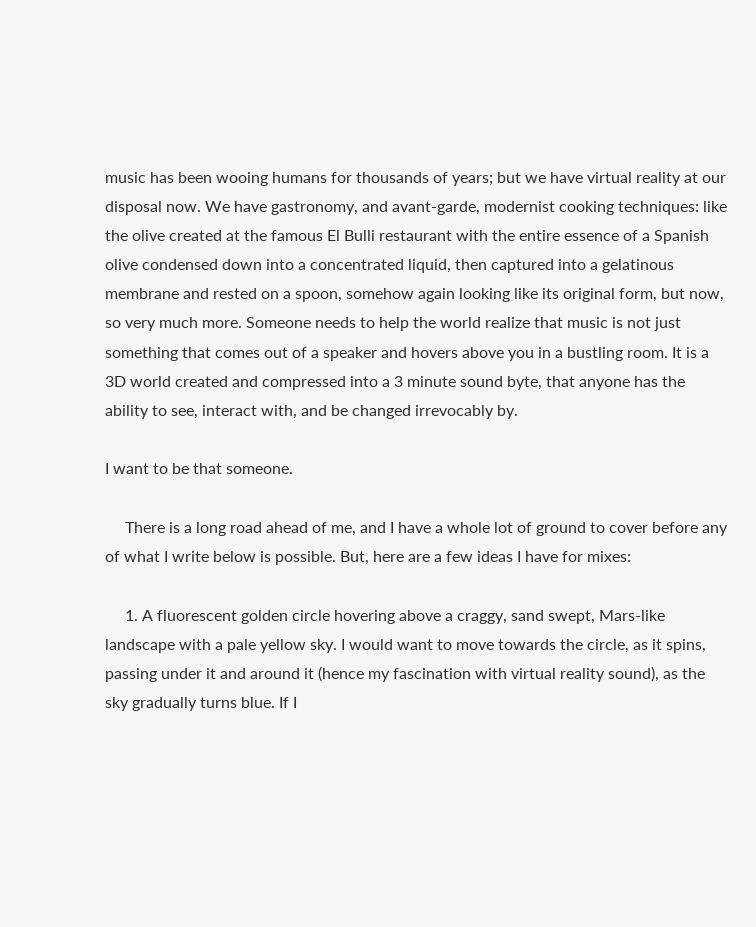music has been wooing humans for thousands of years; but we have virtual reality at our disposal now. We have gastronomy, and avant-garde, modernist cooking techniques: like the olive created at the famous El Bulli restaurant with the entire essence of a Spanish olive condensed down into a concentrated liquid, then captured into a gelatinous membrane and rested on a spoon, somehow again looking like its original form, but now, so very much more. Someone needs to help the world realize that music is not just something that comes out of a speaker and hovers above you in a bustling room. It is a 3D world created and compressed into a 3 minute sound byte, that anyone has the ability to see, interact with, and be changed irrevocably by.

I want to be that someone.

     There is a long road ahead of me, and I have a whole lot of ground to cover before any of what I write below is possible. But, here are a few ideas I have for mixes:

     1. A fluorescent golden circle hovering above a craggy, sand swept, Mars-like landscape with a pale yellow sky. I would want to move towards the circle, as it spins, passing under it and around it (hence my fascination with virtual reality sound), as the sky gradually turns blue. If I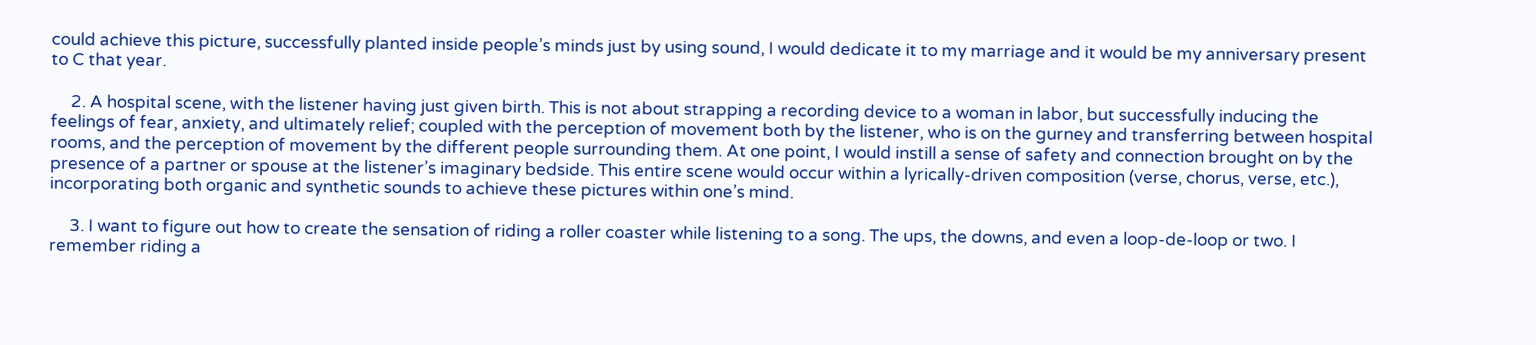could achieve this picture, successfully planted inside people’s minds just by using sound, I would dedicate it to my marriage and it would be my anniversary present to C that year.

     2. A hospital scene, with the listener having just given birth. This is not about strapping a recording device to a woman in labor, but successfully inducing the feelings of fear, anxiety, and ultimately relief; coupled with the perception of movement both by the listener, who is on the gurney and transferring between hospital rooms, and the perception of movement by the different people surrounding them. At one point, I would instill a sense of safety and connection brought on by the presence of a partner or spouse at the listener’s imaginary bedside. This entire scene would occur within a lyrically-driven composition (verse, chorus, verse, etc.), incorporating both organic and synthetic sounds to achieve these pictures within one’s mind.

     3. I want to figure out how to create the sensation of riding a roller coaster while listening to a song. The ups, the downs, and even a loop-de-loop or two. I remember riding a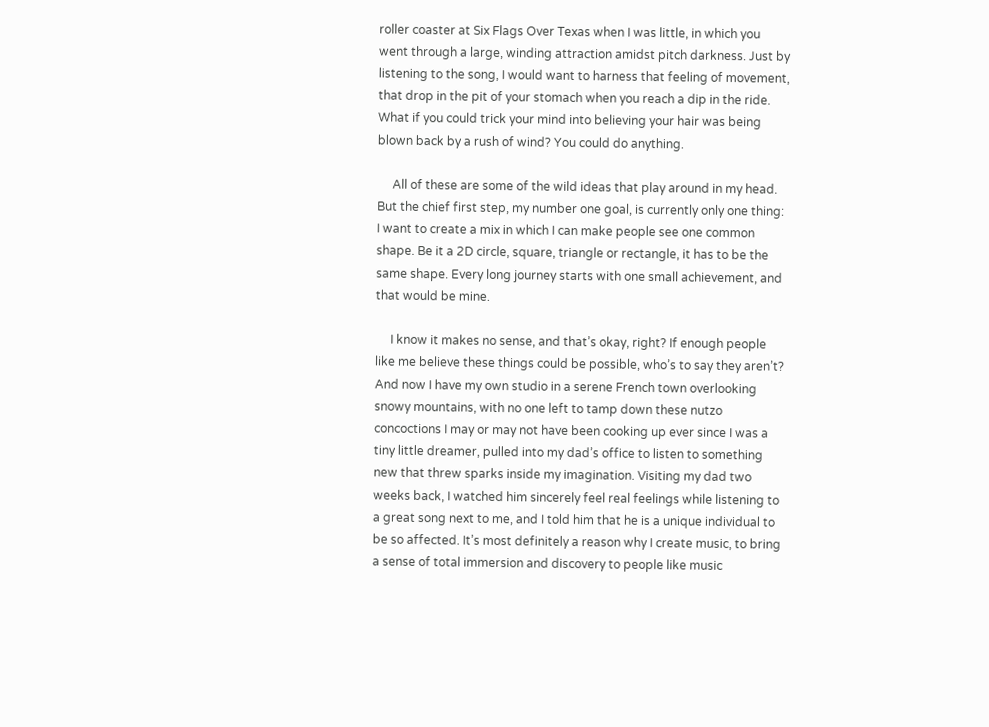roller coaster at Six Flags Over Texas when I was little, in which you went through a large, winding attraction amidst pitch darkness. Just by listening to the song, I would want to harness that feeling of movement, that drop in the pit of your stomach when you reach a dip in the ride. What if you could trick your mind into believing your hair was being blown back by a rush of wind? You could do anything.

     All of these are some of the wild ideas that play around in my head. But the chief first step, my number one goal, is currently only one thing: I want to create a mix in which I can make people see one common shape. Be it a 2D circle, square, triangle or rectangle, it has to be the same shape. Every long journey starts with one small achievement, and that would be mine.

     I know it makes no sense, and that’s okay, right? If enough people like me believe these things could be possible, who’s to say they aren’t? And now I have my own studio in a serene French town overlooking snowy mountains, with no one left to tamp down these nutzo concoctions I may or may not have been cooking up ever since I was a tiny little dreamer, pulled into my dad’s office to listen to something new that threw sparks inside my imagination. Visiting my dad two weeks back, I watched him sincerely feel real feelings while listening to a great song next to me, and I told him that he is a unique individual to be so affected. It’s most definitely a reason why I create music, to bring a sense of total immersion and discovery to people like music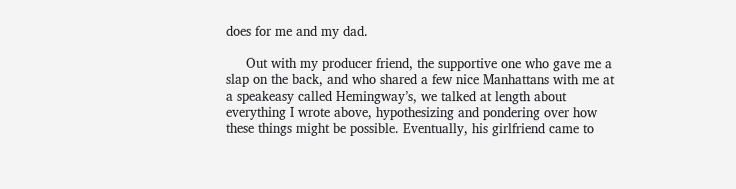does for me and my dad.

     Out with my producer friend, the supportive one who gave me a slap on the back, and who shared a few nice Manhattans with me at a speakeasy called Hemingway’s, we talked at length about everything I wrote above, hypothesizing and pondering over how these things might be possible. Eventually, his girlfriend came to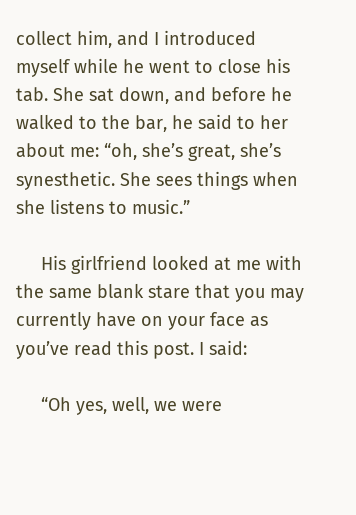collect him, and I introduced myself while he went to close his tab. She sat down, and before he walked to the bar, he said to her about me: “oh, she’s great, she’s synesthetic. She sees things when she listens to music.”

     His girlfriend looked at me with the same blank stare that you may currently have on your face as you’ve read this post. I said:

     “Oh yes, well, we were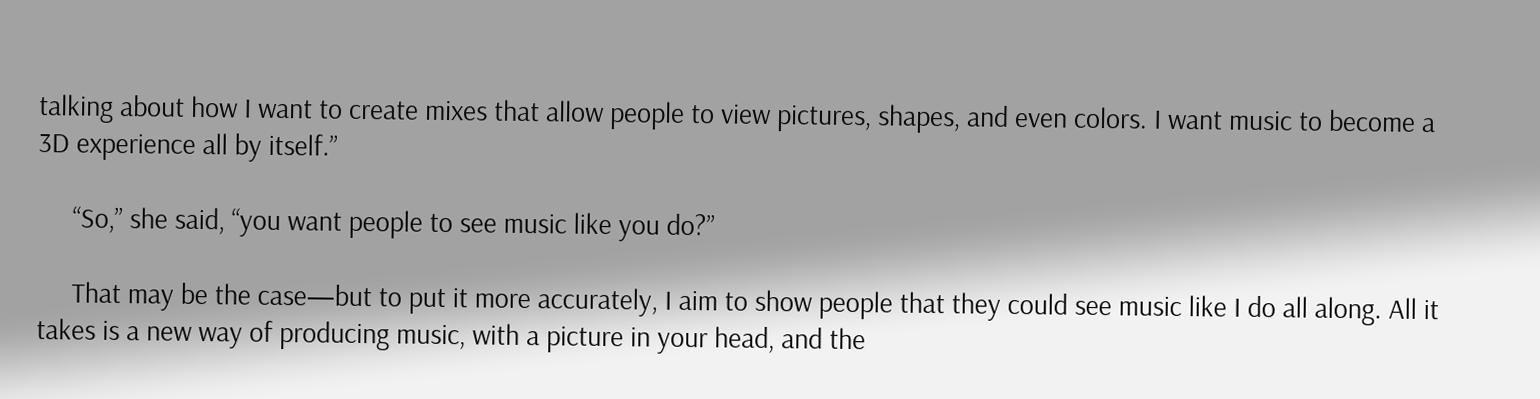talking about how I want to create mixes that allow people to view pictures, shapes, and even colors. I want music to become a 3D experience all by itself.”

     “So,” she said, “you want people to see music like you do?”

     That may be the case—but to put it more accurately, I aim to show people that they could see music like I do all along. All it takes is a new way of producing music, with a picture in your head, and the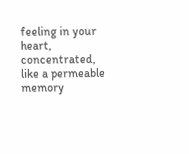feeling in your heart, concentrated, like a permeable memory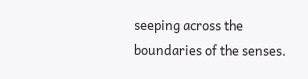seeping across the boundaries of the senses.